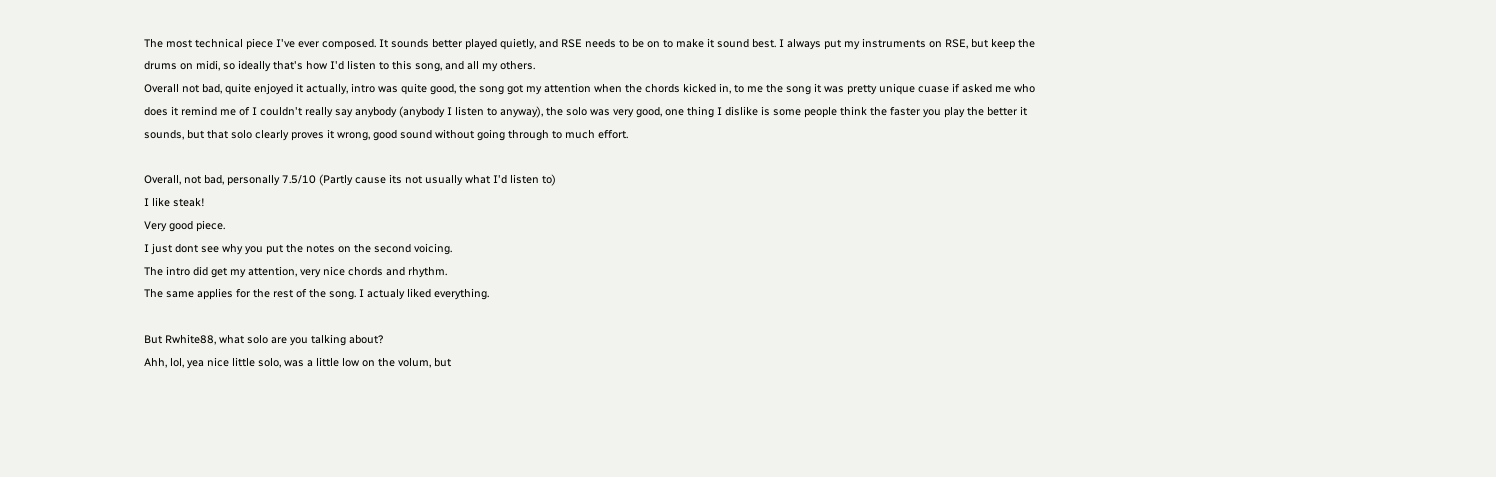The most technical piece I've ever composed. It sounds better played quietly, and RSE needs to be on to make it sound best. I always put my instruments on RSE, but keep the drums on midi, so ideally that's how I'd listen to this song, and all my others.
Overall not bad, quite enjoyed it actually, intro was quite good, the song got my attention when the chords kicked in, to me the song it was pretty unique cuase if asked me who does it remind me of I couldn't really say anybody (anybody I listen to anyway), the solo was very good, one thing I dislike is some people think the faster you play the better it sounds, but that solo clearly proves it wrong, good sound without going through to much effort.

Overall, not bad, personally 7.5/10 (Partly cause its not usually what I'd listen to)
I like steak!
Very good piece.
I just dont see why you put the notes on the second voicing.
The intro did get my attention, very nice chords and rhythm.
The same applies for the rest of the song. I actualy liked everything.

But Rwhite88, what solo are you talking about?
Ahh, lol, yea nice little solo, was a little low on the volum, but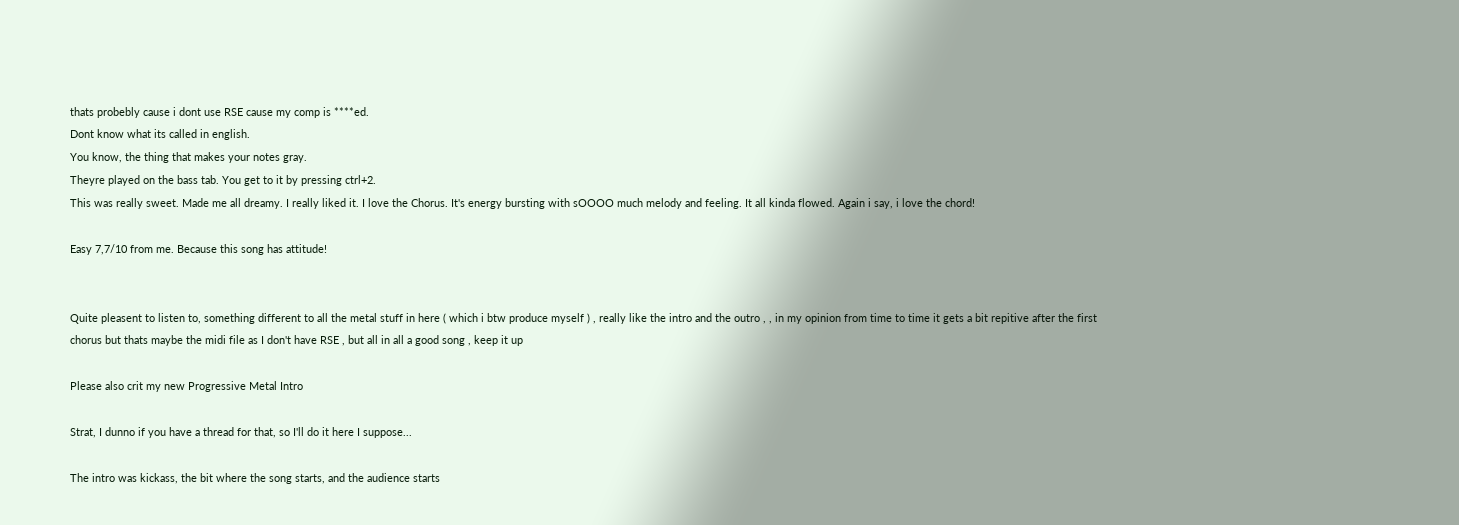thats probebly cause i dont use RSE cause my comp is ****ed.
Dont know what its called in english.
You know, the thing that makes your notes gray.
Theyre played on the bass tab. You get to it by pressing ctrl+2.
This was really sweet. Made me all dreamy. I really liked it. I love the Chorus. It's energy bursting with sOOOO much melody and feeling. It all kinda flowed. Again i say, i love the chord!

Easy 7,7/10 from me. Because this song has attitude!


Quite pleasent to listen to, something different to all the metal stuff in here ( which i btw produce myself ) , really like the intro and the outro , , in my opinion from time to time it gets a bit repitive after the first chorus but thats maybe the midi file as I don't have RSE , but all in all a good song , keep it up

Please also crit my new Progressive Metal Intro

Strat, I dunno if you have a thread for that, so I'll do it here I suppose...

The intro was kickass, the bit where the song starts, and the audience starts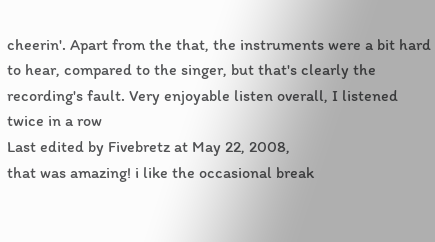cheerin'. Apart from the that, the instruments were a bit hard to hear, compared to the singer, but that's clearly the recording's fault. Very enjoyable listen overall, I listened twice in a row
Last edited by Fivebretz at May 22, 2008,
that was amazing! i like the occasional break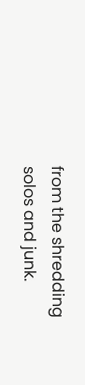from the shredding solos and junk.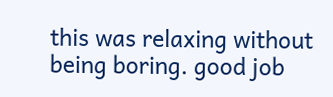this was relaxing without being boring. good job